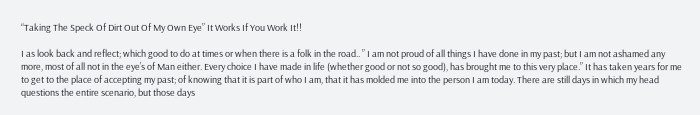“Taking The Speck Of Dirt Out Of My Own Eye” It Works If You Work It!!

I as look back and reflect; which good to do at times or when there is a folk in the road.. ” I am not proud of all things I have done in my past; but I am not ashamed any more, most of all not in the eye’s of Man either. Every choice I have made in life (whether good or not so good), has brought me to this very place.” It has taken years for me to get to the place of accepting my past; of knowing that it is part of who I am, that it has molded me into the person I am today. There are still days in which my head questions the entire scenario, but those days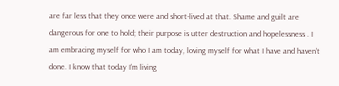are far less that they once were and short-lived at that. Shame and guilt are dangerous for one to hold; their purpose is utter destruction and hopelessness . I am embracing myself for who I am today, loving myself for what I have and haven’t done. I know that today I’m living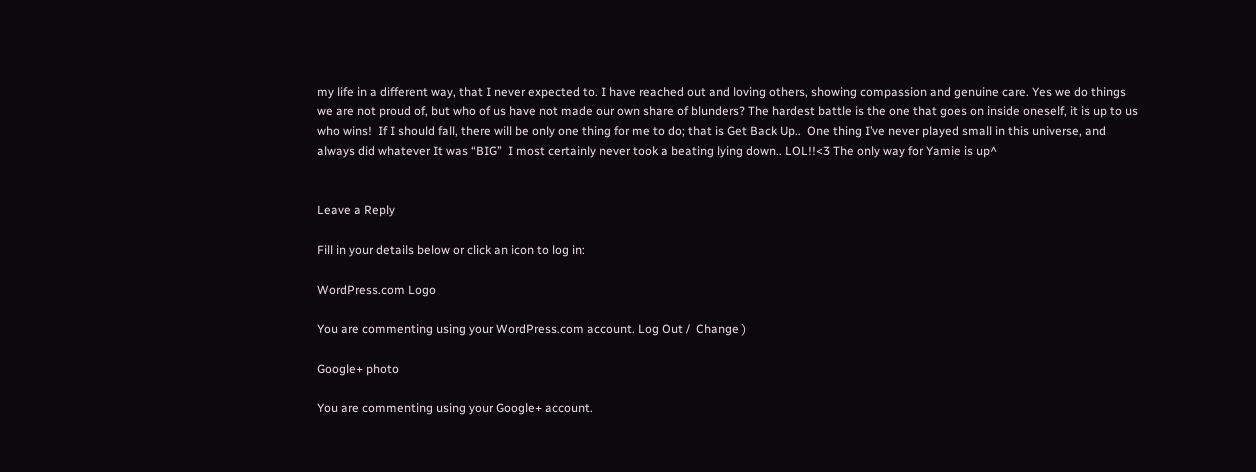my life in a different way, that I never expected to. I have reached out and loving others, showing compassion and genuine care. Yes we do things we are not proud of, but who of us have not made our own share of blunders? The hardest battle is the one that goes on inside oneself, it is up to us who wins!  If I should fall, there will be only one thing for me to do; that is Get Back Up..  One thing I’ve never played small in this universe, and always did whatever It was “BIG”  I most certainly never took a beating lying down.. LOL!!<3 The only way for Yamie is up^


Leave a Reply

Fill in your details below or click an icon to log in:

WordPress.com Logo

You are commenting using your WordPress.com account. Log Out /  Change )

Google+ photo

You are commenting using your Google+ account.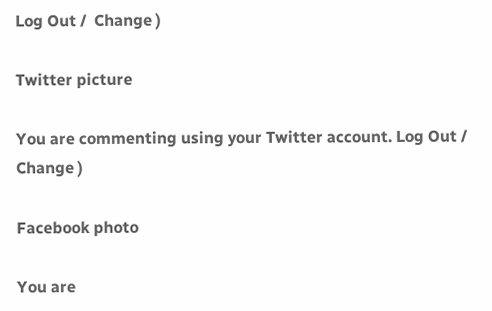Log Out /  Change )

Twitter picture

You are commenting using your Twitter account. Log Out /  Change )

Facebook photo

You are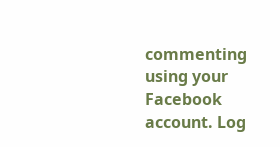commenting using your Facebook account. Log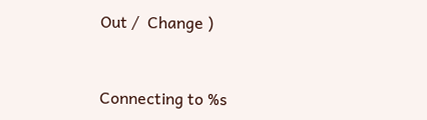Out /  Change )


Connecting to %s